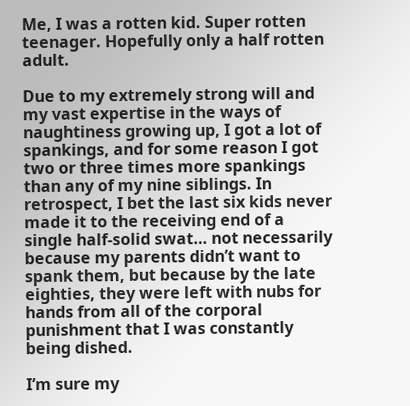Me, I was a rotten kid. Super rotten teenager. Hopefully only a half rotten adult.

Due to my extremely strong will and my vast expertise in the ways of naughtiness growing up, I got a lot of spankings, and for some reason I got two or three times more spankings than any of my nine siblings. In retrospect, I bet the last six kids never made it to the receiving end of a single half-solid swat… not necessarily because my parents didn’t want to spank them, but because by the late eighties, they were left with nubs for hands from all of the corporal punishment that I was constantly being dished.

I’m sure my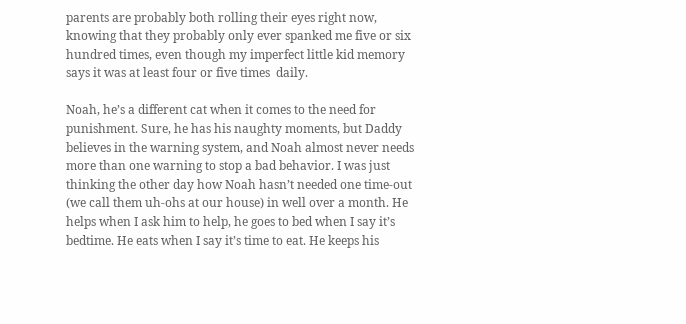parents are probably both rolling their eyes right now, knowing that they probably only ever spanked me five or six hundred times, even though my imperfect little kid memory says it was at least four or five times  daily.

Noah, he’s a different cat when it comes to the need for punishment. Sure, he has his naughty moments, but Daddy believes in the warning system, and Noah almost never needs more than one warning to stop a bad behavior. I was just thinking the other day how Noah hasn’t needed one time-out (we call them uh-ohs at our house) in well over a month. He helps when I ask him to help, he goes to bed when I say it’s bedtime. He eats when I say it’s time to eat. He keeps his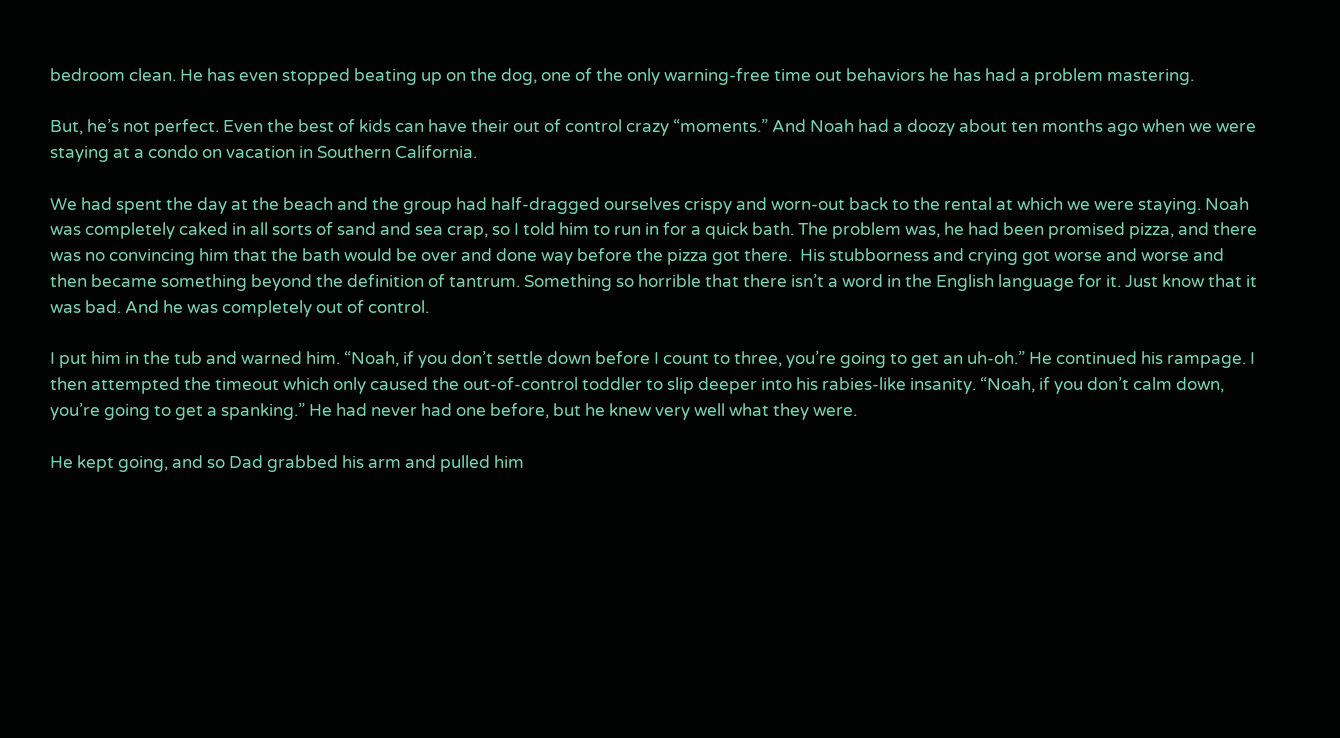bedroom clean. He has even stopped beating up on the dog, one of the only warning-free time out behaviors he has had a problem mastering.

But, he’s not perfect. Even the best of kids can have their out of control crazy “moments.” And Noah had a doozy about ten months ago when we were staying at a condo on vacation in Southern California.

We had spent the day at the beach and the group had half-dragged ourselves crispy and worn-out back to the rental at which we were staying. Noah was completely caked in all sorts of sand and sea crap, so I told him to run in for a quick bath. The problem was, he had been promised pizza, and there was no convincing him that the bath would be over and done way before the pizza got there.  His stubborness and crying got worse and worse and then became something beyond the definition of tantrum. Something so horrible that there isn’t a word in the English language for it. Just know that it was bad. And he was completely out of control.

I put him in the tub and warned him. “Noah, if you don’t settle down before I count to three, you’re going to get an uh-oh.” He continued his rampage. I then attempted the timeout which only caused the out-of-control toddler to slip deeper into his rabies-like insanity. “Noah, if you don’t calm down, you’re going to get a spanking.” He had never had one before, but he knew very well what they were.

He kept going, and so Dad grabbed his arm and pulled him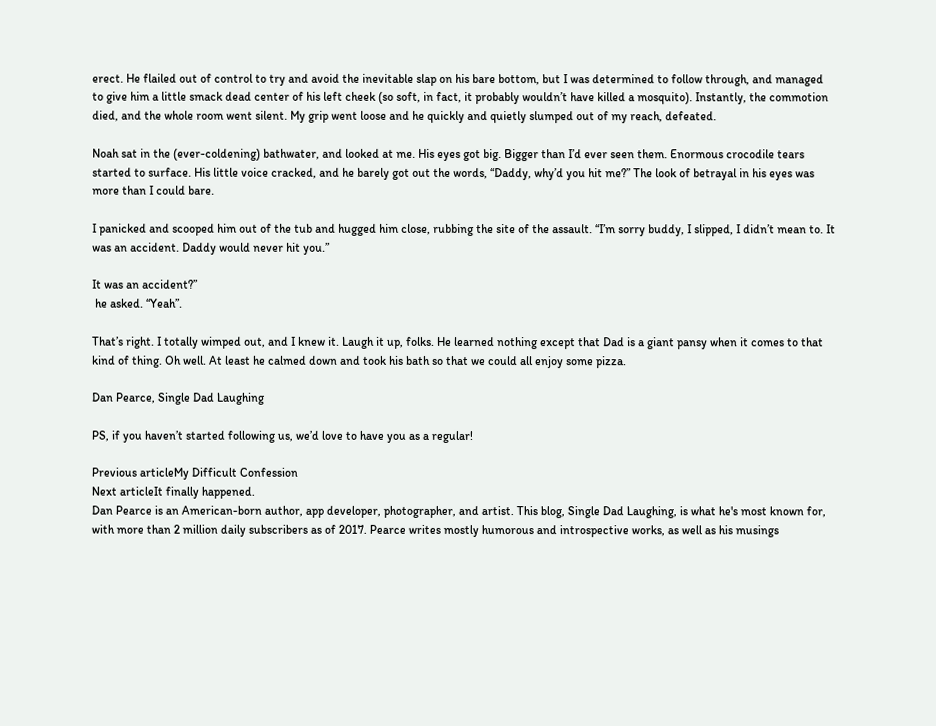erect. He flailed out of control to try and avoid the inevitable slap on his bare bottom, but I was determined to follow through, and managed to give him a little smack dead center of his left cheek (so soft, in fact, it probably wouldn’t have killed a mosquito). Instantly, the commotion died, and the whole room went silent. My grip went loose and he quickly and quietly slumped out of my reach, defeated.

Noah sat in the (ever-coldening) bathwater, and looked at me. His eyes got big. Bigger than I’d ever seen them. Enormous crocodile tears started to surface. His little voice cracked, and he barely got out the words, “Daddy, why’d you hit me?” The look of betrayal in his eyes was more than I could bare.

I panicked and scooped him out of the tub and hugged him close, rubbing the site of the assault. “I’m sorry buddy, I slipped, I didn’t mean to. It was an accident. Daddy would never hit you.”

It was an accident?”
 he asked. “Yeah”.

That’s right. I totally wimped out, and I knew it. Laugh it up, folks. He learned nothing except that Dad is a giant pansy when it comes to that kind of thing. Oh well. At least he calmed down and took his bath so that we could all enjoy some pizza.

Dan Pearce, Single Dad Laughing

PS, if you haven’t started following us, we’d love to have you as a regular!

Previous articleMy Difficult Confession
Next articleIt finally happened.
Dan Pearce is an American-born author, app developer, photographer, and artist. This blog, Single Dad Laughing, is what he's most known for, with more than 2 million daily subscribers as of 2017. Pearce writes mostly humorous and introspective works, as well as his musings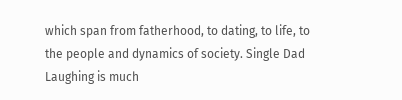which span from fatherhood, to dating, to life, to the people and dynamics of society. Single Dad Laughing is much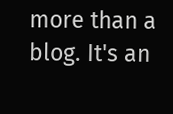more than a blog. It's an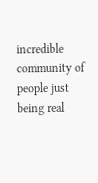incredible community of people just being real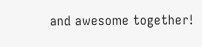and awesome together!